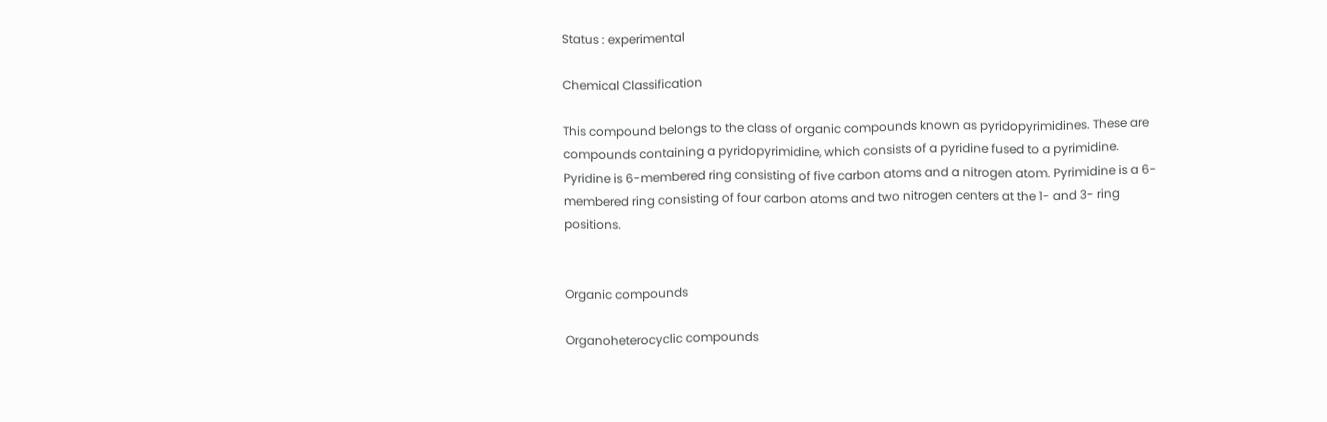Status : experimental

Chemical Classification

This compound belongs to the class of organic compounds known as pyridopyrimidines. These are compounds containing a pyridopyrimidine, which consists of a pyridine fused to a pyrimidine. Pyridine is 6-membered ring consisting of five carbon atoms and a nitrogen atom. Pyrimidine is a 6-membered ring consisting of four carbon atoms and two nitrogen centers at the 1- and 3- ring positions.


Organic compounds

Organoheterocyclic compounds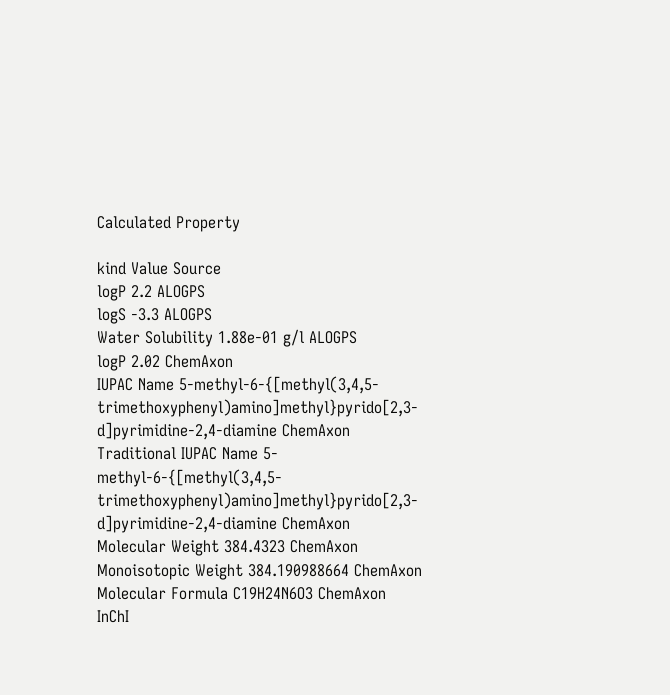Calculated Property

kind Value Source
logP 2.2 ALOGPS
logS -3.3 ALOGPS
Water Solubility 1.88e-01 g/l ALOGPS
logP 2.02 ChemAxon
IUPAC Name 5-methyl-6-{[methyl(3,4,5-trimethoxyphenyl)amino]methyl}pyrido[2,3-d]pyrimidine-2,4-diamine ChemAxon
Traditional IUPAC Name 5-methyl-6-{[methyl(3,4,5-trimethoxyphenyl)amino]methyl}pyrido[2,3-d]pyrimidine-2,4-diamine ChemAxon
Molecular Weight 384.4323 ChemAxon
Monoisotopic Weight 384.190988664 ChemAxon
Molecular Formula C19H24N6O3 ChemAxon
InChI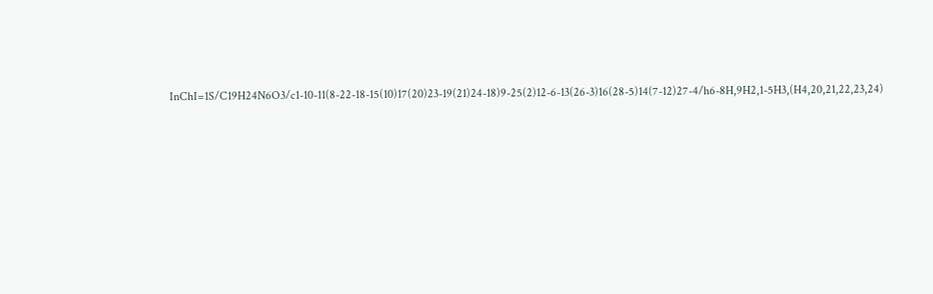InChI=1S/C19H24N6O3/c1-10-11(8-22-18-15(10)17(20)23-19(21)24-18)9-25(2)12-6-13(26-3)16(28-5)14(7-12)27-4/h6-8H,9H2,1-5H3,(H4,20,21,22,23,24)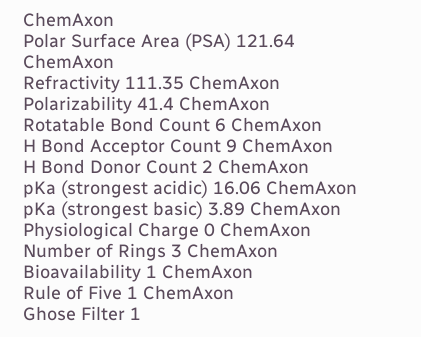ChemAxon
Polar Surface Area (PSA) 121.64 ChemAxon
Refractivity 111.35 ChemAxon
Polarizability 41.4 ChemAxon
Rotatable Bond Count 6 ChemAxon
H Bond Acceptor Count 9 ChemAxon
H Bond Donor Count 2 ChemAxon
pKa (strongest acidic) 16.06 ChemAxon
pKa (strongest basic) 3.89 ChemAxon
Physiological Charge 0 ChemAxon
Number of Rings 3 ChemAxon
Bioavailability 1 ChemAxon
Rule of Five 1 ChemAxon
Ghose Filter 1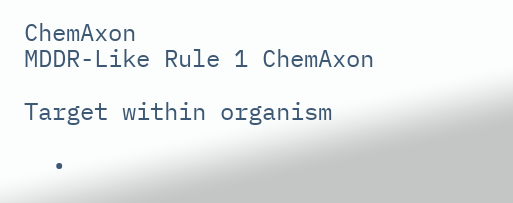ChemAxon
MDDR-Like Rule 1 ChemAxon

Target within organism

  •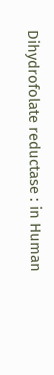Dihydrofolate reductase : in Human